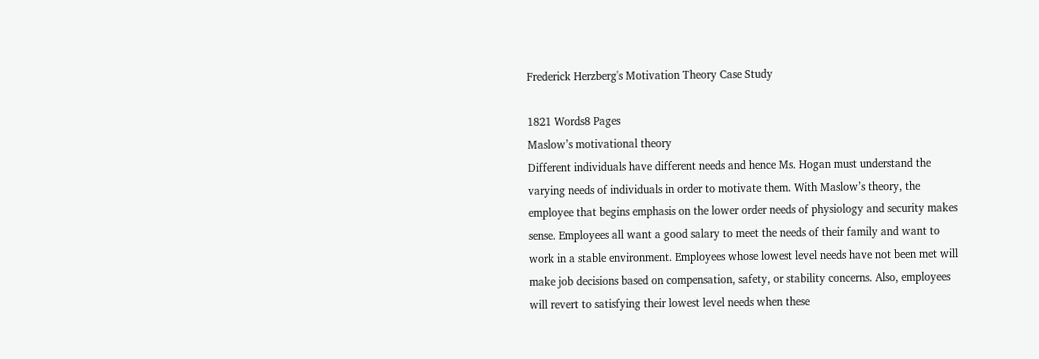Frederick Herzberg's Motivation Theory Case Study

1821 Words8 Pages
Maslow’s motivational theory
Different individuals have different needs and hence Ms. Hogan must understand the varying needs of individuals in order to motivate them. With Maslow’s theory, the employee that begins emphasis on the lower order needs of physiology and security makes sense. Employees all want a good salary to meet the needs of their family and want to work in a stable environment. Employees whose lowest level needs have not been met will make job decisions based on compensation, safety, or stability concerns. Also, employees will revert to satisfying their lowest level needs when these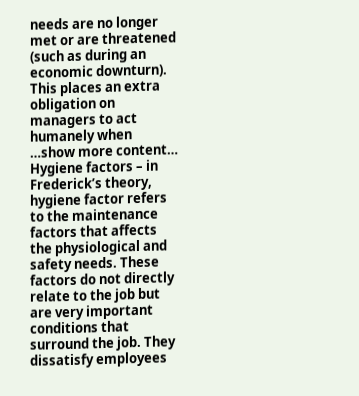needs are no longer met or are threatened (such as during an economic downturn). This places an extra obligation on managers to act humanely when
…show more content…
Hygiene factors – in Frederick’s theory, hygiene factor refers to the maintenance factors that affects the physiological and safety needs. These factors do not directly relate to the job but are very important conditions that surround the job. They dissatisfy employees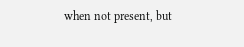when not present, but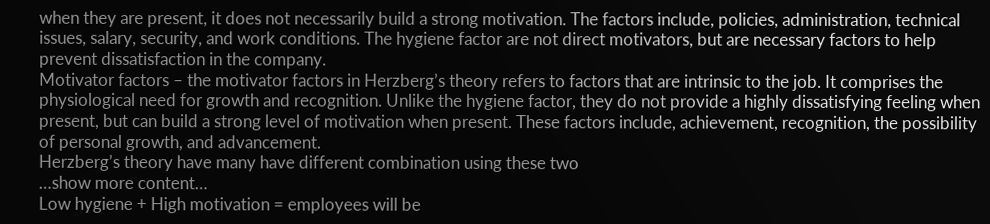when they are present, it does not necessarily build a strong motivation. The factors include, policies, administration, technical issues, salary, security, and work conditions. The hygiene factor are not direct motivators, but are necessary factors to help prevent dissatisfaction in the company.
Motivator factors – the motivator factors in Herzberg’s theory refers to factors that are intrinsic to the job. It comprises the physiological need for growth and recognition. Unlike the hygiene factor, they do not provide a highly dissatisfying feeling when present, but can build a strong level of motivation when present. These factors include, achievement, recognition, the possibility of personal growth, and advancement.
Herzberg’s theory have many have different combination using these two
…show more content…
Low hygiene + High motivation = employees will be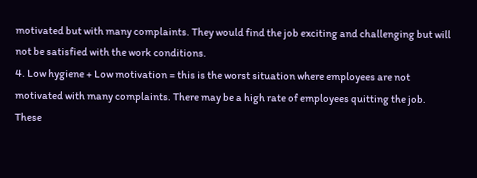motivated but with many complaints. They would find the job exciting and challenging but will not be satisfied with the work conditions.
4. Low hygiene + Low motivation = this is the worst situation where employees are not motivated with many complaints. There may be a high rate of employees quitting the job.
These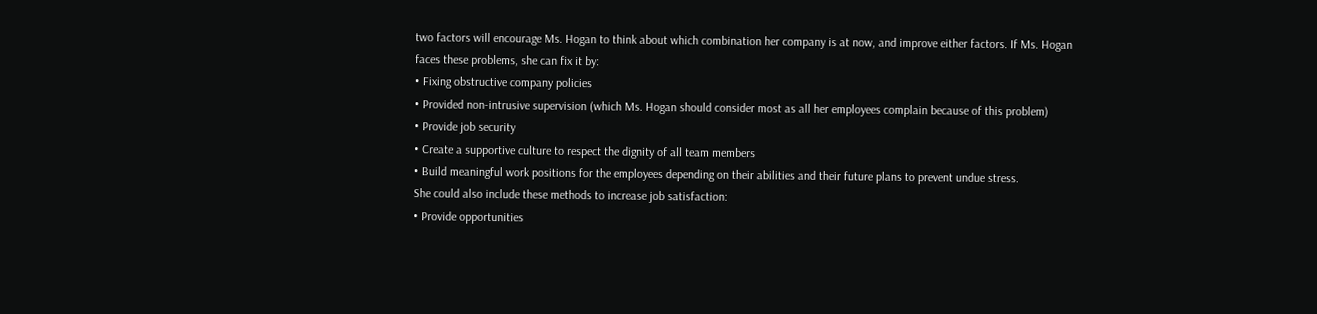two factors will encourage Ms. Hogan to think about which combination her company is at now, and improve either factors. If Ms. Hogan faces these problems, she can fix it by:
• Fixing obstructive company policies
• Provided non-intrusive supervision (which Ms. Hogan should consider most as all her employees complain because of this problem)
• Provide job security
• Create a supportive culture to respect the dignity of all team members
• Build meaningful work positions for the employees depending on their abilities and their future plans to prevent undue stress.
She could also include these methods to increase job satisfaction:
• Provide opportunities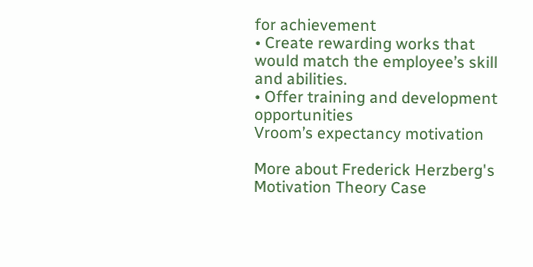for achievement
• Create rewarding works that would match the employee’s skill and abilities.
• Offer training and development opportunities
Vroom’s expectancy motivation

More about Frederick Herzberg's Motivation Theory Case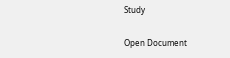Study

Open Document